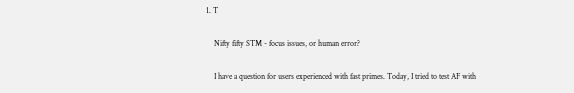1. T

    Nifty fifty STM - focus issues, or human error?

    I have a question for users experienced with fast primes. Today, I tried to test AF with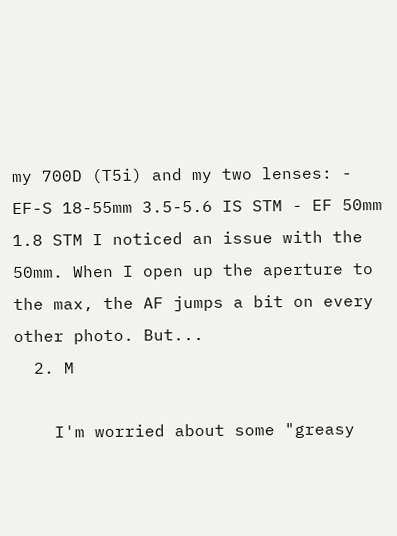my 700D (T5i) and my two lenses: - EF-S 18-55mm 3.5-5.6 IS STM - EF 50mm 1.8 STM I noticed an issue with the 50mm. When I open up the aperture to the max, the AF jumps a bit on every other photo. But...
  2. M

    I'm worried about some "greasy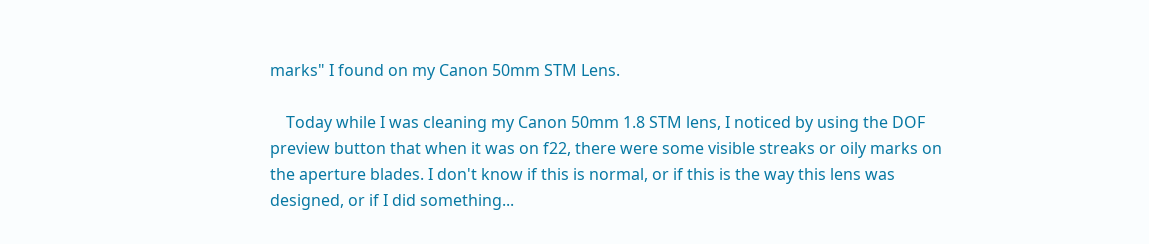marks" I found on my Canon 50mm STM Lens.

    Today while I was cleaning my Canon 50mm 1.8 STM lens, I noticed by using the DOF preview button that when it was on f22, there were some visible streaks or oily marks on the aperture blades. I don't know if this is normal, or if this is the way this lens was designed, or if I did something...